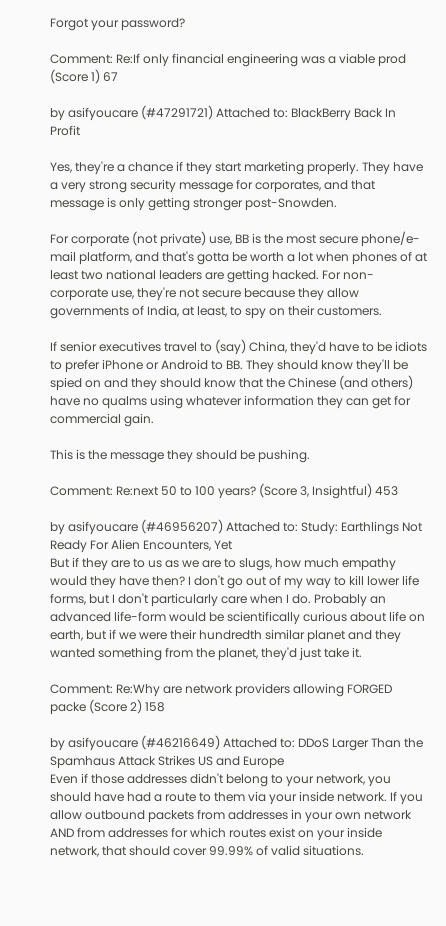Forgot your password?

Comment: Re:If only financial engineering was a viable prod (Score 1) 67

by asifyoucare (#47291721) Attached to: BlackBerry Back In Profit

Yes, they're a chance if they start marketing properly. They have a very strong security message for corporates, and that message is only getting stronger post-Snowden.

For corporate (not private) use, BB is the most secure phone/e-mail platform, and that's gotta be worth a lot when phones of at least two national leaders are getting hacked. For non-corporate use, they're not secure because they allow governments of India, at least, to spy on their customers.

If senior executives travel to (say) China, they'd have to be idiots to prefer iPhone or Android to BB. They should know they'll be spied on and they should know that the Chinese (and others) have no qualms using whatever information they can get for commercial gain.

This is the message they should be pushing.

Comment: Re:next 50 to 100 years? (Score 3, Insightful) 453

by asifyoucare (#46956207) Attached to: Study: Earthlings Not Ready For Alien Encounters, Yet
But if they are to us as we are to slugs, how much empathy would they have then? I don't go out of my way to kill lower life forms, but I don't particularly care when I do. Probably an advanced life-form would be scientifically curious about life on earth, but if we were their hundredth similar planet and they wanted something from the planet, they'd just take it.

Comment: Re:Why are network providers allowing FORGED packe (Score 2) 158

by asifyoucare (#46216649) Attached to: DDoS Larger Than the Spamhaus Attack Strikes US and Europe
Even if those addresses didn't belong to your network, you should have had a route to them via your inside network. If you allow outbound packets from addresses in your own network AND from addresses for which routes exist on your inside network, that should cover 99.99% of valid situations.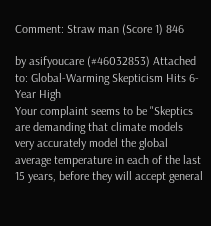Comment: Straw man (Score 1) 846

by asifyoucare (#46032853) Attached to: Global-Warming Skepticism Hits 6-Year High
Your complaint seems to be "Skeptics are demanding that climate models very accurately model the global average temperature in each of the last 15 years, before they will accept general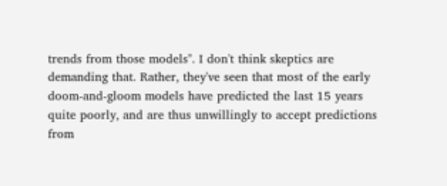trends from those models". I don't think skeptics are demanding that. Rather, they've seen that most of the early doom-and-gloom models have predicted the last 15 years quite poorly, and are thus unwillingly to accept predictions from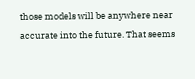those models will be anywhere near accurate into the future. That seems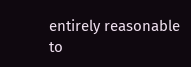entirely reasonable to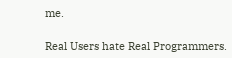me.

Real Users hate Real Programmers.